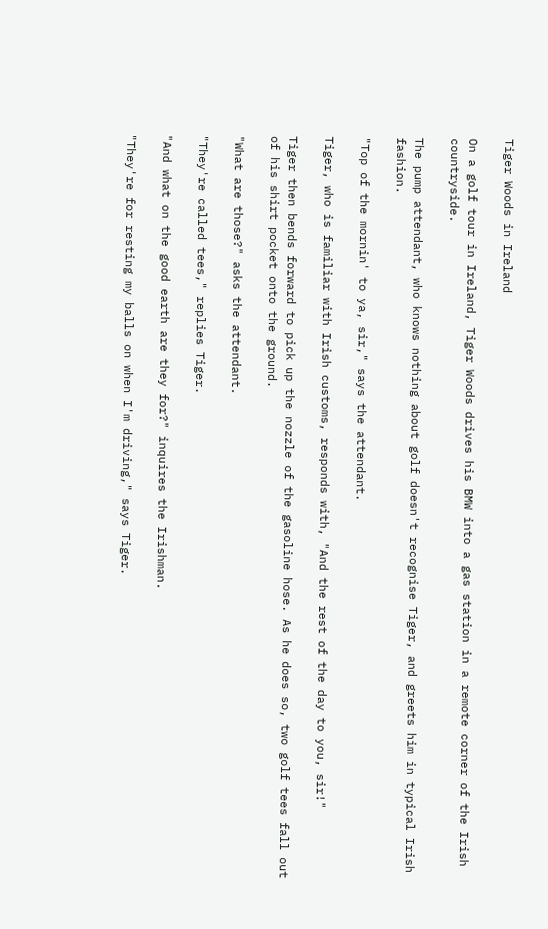Tiger Woods in Ireland

On a golf tour in Ireland, Tiger Woods drives his BMW into a gas station in a remote corner of the Irish countryside.

The pump attendant, who knows nothing about golf doesn't recognise Tiger, and greets him in typical Irish fashion.

"Top of the mornin' to ya, sir," says the attendant.

Tiger, who is familiar with Irish customs, responds with, "And the rest of the day to you, sir!"

Tiger then bends forward to pick up the nozzle of the gasoline hose. As he does so, two golf tees fall out of his shirt pocket onto the ground.

"What are those?" asks the attendant.

"They're called tees," replies Tiger.

"And what on the good earth are they for?" inquires the Irishman.

"They're for resting my balls on when I'm driving," says Tiger.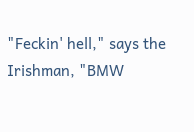"Feckin' hell," says the Irishman, "BMW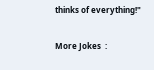thinks of everything!"

More Jokes  :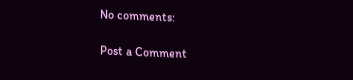No comments:

Post a Comment